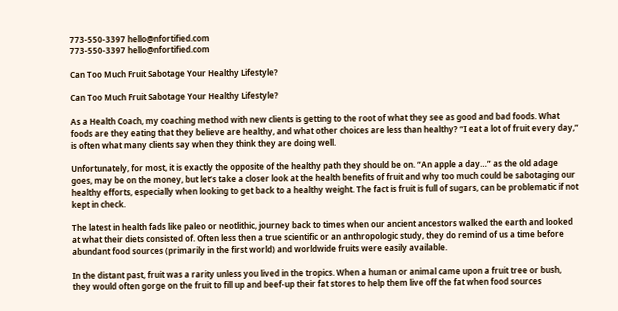773-550-3397 hello@nfortified.com
773-550-3397 hello@nfortified.com

Can Too Much Fruit Sabotage Your Healthy Lifestyle?

Can Too Much Fruit Sabotage Your Healthy Lifestyle?

As a Health Coach, my coaching method with new clients is getting to the root of what they see as good and bad foods. What foods are they eating that they believe are healthy, and what other choices are less than healthy? “I eat a lot of fruit every day,” is often what many clients say when they think they are doing well.

Unfortunately, for most, it is exactly the opposite of the healthy path they should be on. “An apple a day…” as the old adage goes, may be on the money, but let’s take a closer look at the health benefits of fruit and why too much could be sabotaging our healthy efforts, especially when looking to get back to a healthy weight. The fact is fruit is full of sugars, can be problematic if not kept in check.

The latest in health fads like paleo or neotlithic, journey back to times when our ancient ancestors walked the earth and looked at what their diets consisted of. Often less then a true scientific or an anthropologic study, they do remind of us a time before abundant food sources (primarily in the first world) and worldwide fruits were easily available.

In the distant past, fruit was a rarity unless you lived in the tropics. When a human or animal came upon a fruit tree or bush, they would often gorge on the fruit to fill up and beef-up their fat stores to help them live off the fat when food sources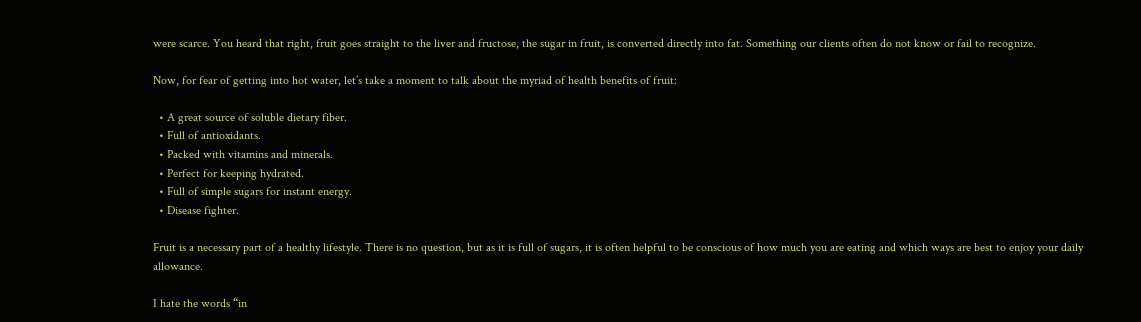were scarce. You heard that right, fruit goes straight to the liver and fructose, the sugar in fruit, is converted directly into fat. Something our clients often do not know or fail to recognize.

Now, for fear of getting into hot water, let’s take a moment to talk about the myriad of health benefits of fruit:

  • A great source of soluble dietary fiber.
  • Full of antioxidants.
  • Packed with vitamins and minerals.
  • Perfect for keeping hydrated.
  • Full of simple sugars for instant energy.
  • Disease fighter.

Fruit is a necessary part of a healthy lifestyle. There is no question, but as it is full of sugars, it is often helpful to be conscious of how much you are eating and which ways are best to enjoy your daily allowance.

I hate the words “in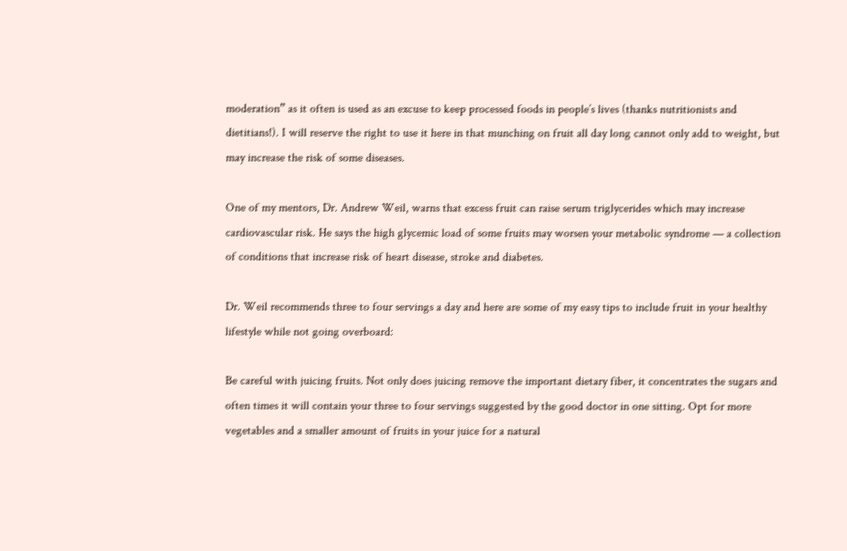moderation” as it often is used as an excuse to keep processed foods in people’s lives (thanks nutritionists and dietitians!). I will reserve the right to use it here in that munching on fruit all day long cannot only add to weight, but may increase the risk of some diseases.

One of my mentors, Dr. Andrew Weil, warns that excess fruit can raise serum triglycerides which may increase cardiovascular risk. He says the high glycemic load of some fruits may worsen your metabolic syndrome — a collection of conditions that increase risk of heart disease, stroke and diabetes.

Dr. Weil recommends three to four servings a day and here are some of my easy tips to include fruit in your healthy lifestyle while not going overboard:

Be careful with juicing fruits. Not only does juicing remove the important dietary fiber, it concentrates the sugars and often times it will contain your three to four servings suggested by the good doctor in one sitting. Opt for more vegetables and a smaller amount of fruits in your juice for a natural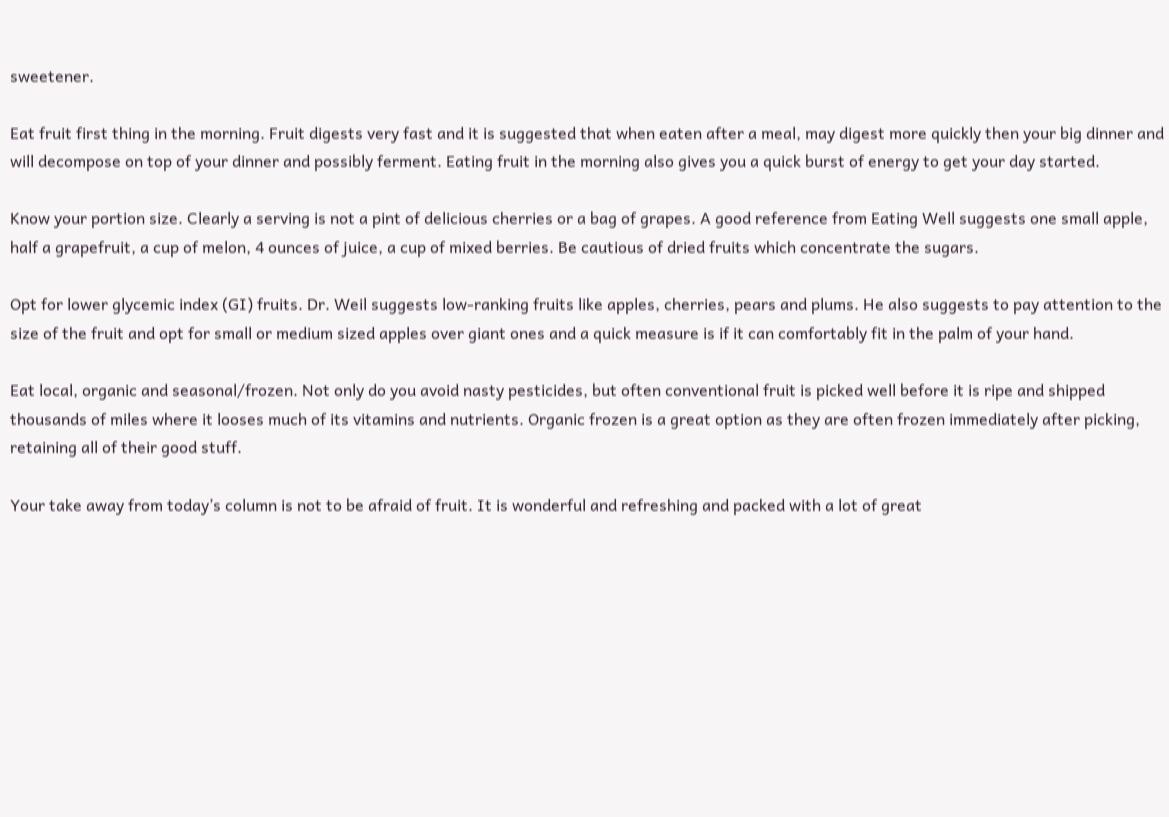sweetener.

Eat fruit first thing in the morning. Fruit digests very fast and it is suggested that when eaten after a meal, may digest more quickly then your big dinner and will decompose on top of your dinner and possibly ferment. Eating fruit in the morning also gives you a quick burst of energy to get your day started.

Know your portion size. Clearly a serving is not a pint of delicious cherries or a bag of grapes. A good reference from Eating Well suggests one small apple, half a grapefruit, a cup of melon, 4 ounces of juice, a cup of mixed berries. Be cautious of dried fruits which concentrate the sugars.

Opt for lower glycemic index (GI) fruits. Dr. Weil suggests low-ranking fruits like apples, cherries, pears and plums. He also suggests to pay attention to the size of the fruit and opt for small or medium sized apples over giant ones and a quick measure is if it can comfortably fit in the palm of your hand.

Eat local, organic and seasonal/frozen. Not only do you avoid nasty pesticides, but often conventional fruit is picked well before it is ripe and shipped thousands of miles where it looses much of its vitamins and nutrients. Organic frozen is a great option as they are often frozen immediately after picking, retaining all of their good stuff.

Your take away from today’s column is not to be afraid of fruit. It is wonderful and refreshing and packed with a lot of great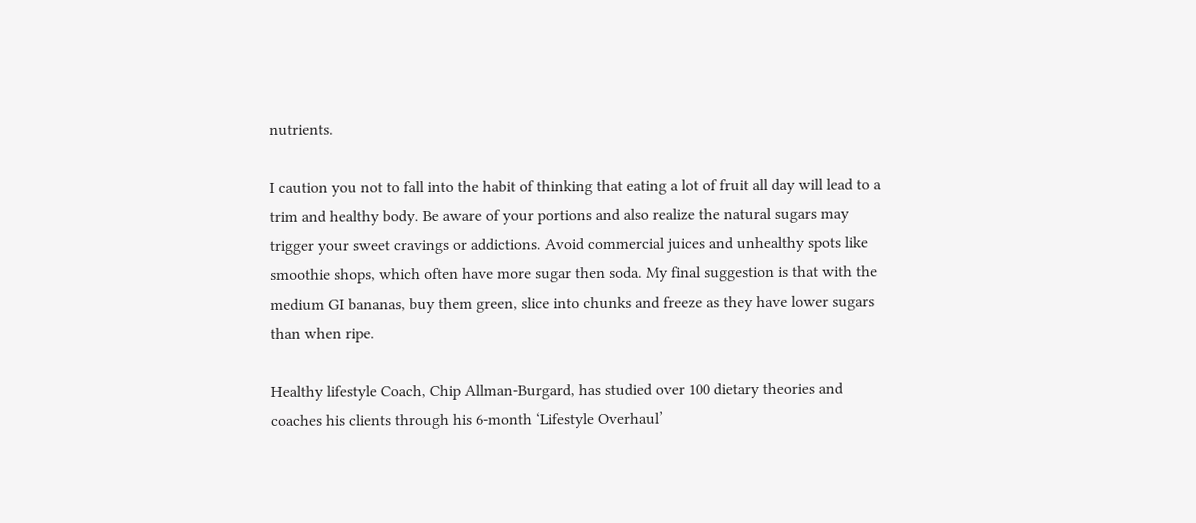nutrients.

I caution you not to fall into the habit of thinking that eating a lot of fruit all day will lead to a trim and healthy body. Be aware of your portions and also realize the natural sugars may trigger your sweet cravings or addictions. Avoid commercial juices and unhealthy spots like smoothie shops, which often have more sugar then soda. My final suggestion is that with the medium GI bananas, buy them green, slice into chunks and freeze as they have lower sugars than when ripe.

Healthy lifestyle Coach, Chip Allman-Burgard, has studied over 100 dietary theories and coaches his clients through his 6-month ‘Lifestyle Overhaul’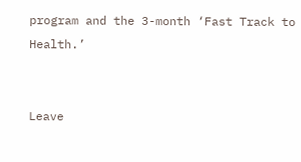program and the 3-month ‘Fast Track to Health.’


Leave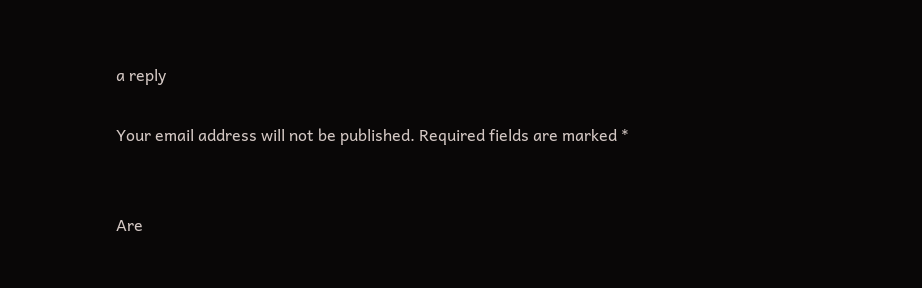a reply

Your email address will not be published. Required fields are marked *


Are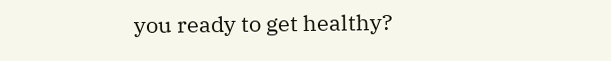you ready to get healthy?